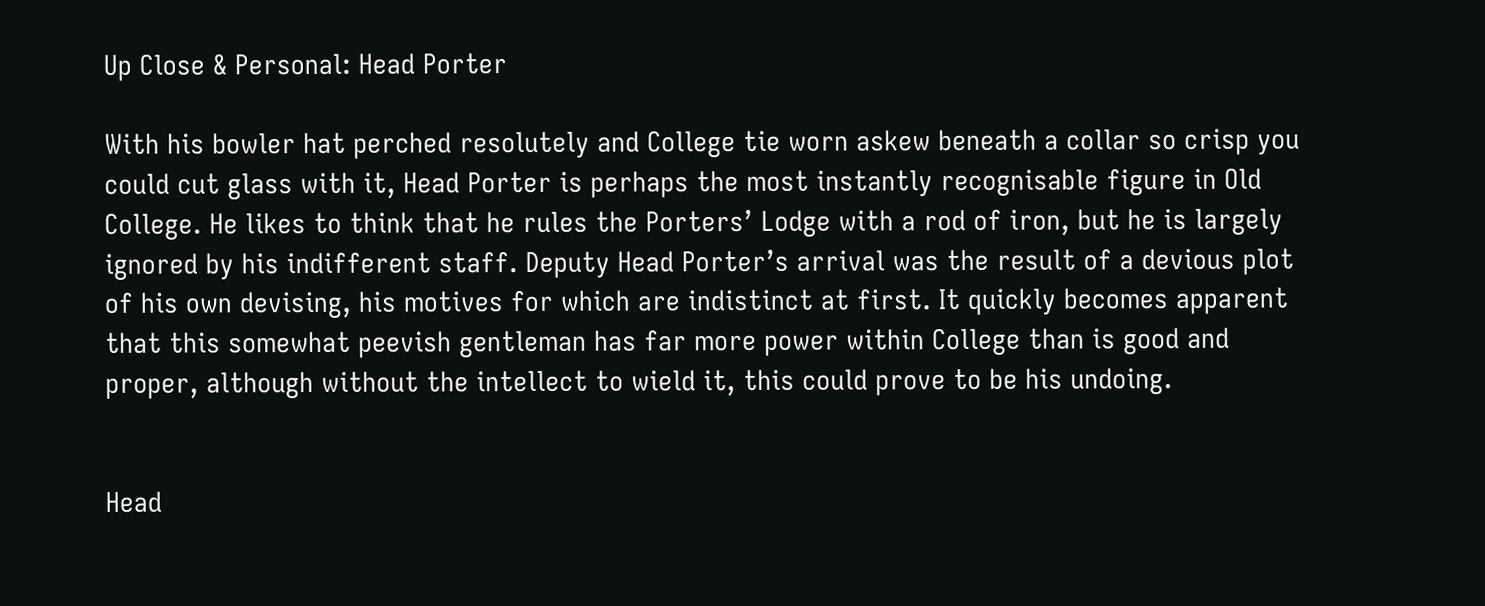Up Close & Personal: Head Porter

With his bowler hat perched resolutely and College tie worn askew beneath a collar so crisp you could cut glass with it, Head Porter is perhaps the most instantly recognisable figure in Old College. He likes to think that he rules the Porters’ Lodge with a rod of iron, but he is largely ignored by his indifferent staff. Deputy Head Porter’s arrival was the result of a devious plot of his own devising, his motives for which are indistinct at first. It quickly becomes apparent that this somewhat peevish gentleman has far more power within College than is good and proper, although without the intellect to wield it, this could prove to be his undoing.


Head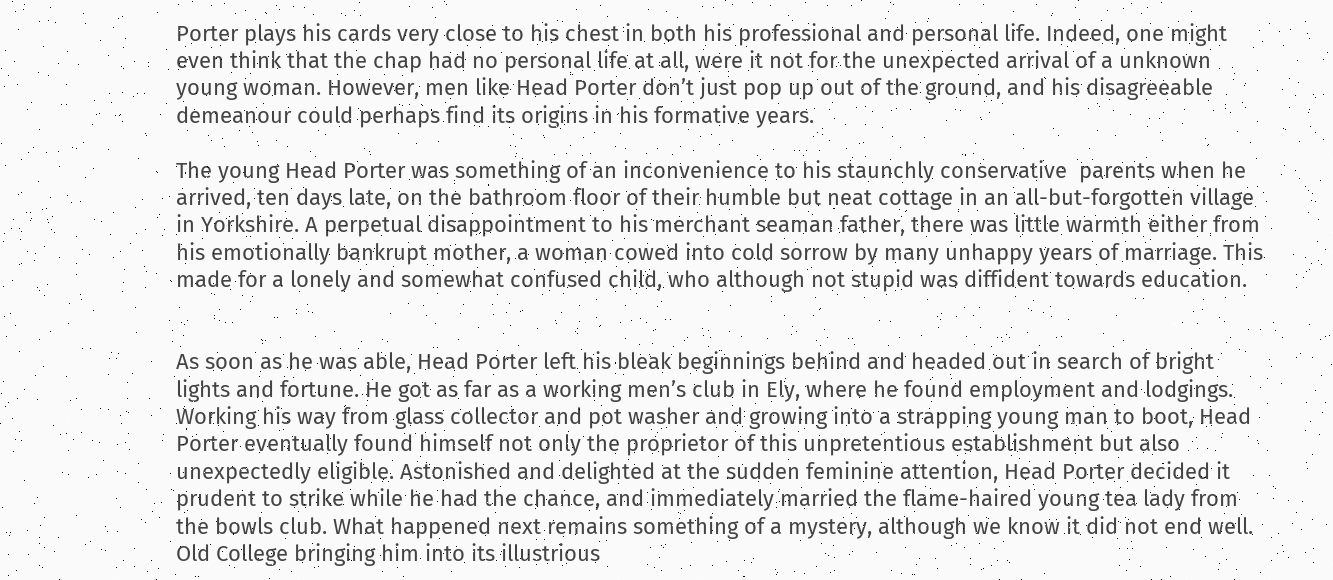Porter plays his cards very close to his chest in both his professional and personal life. Indeed, one might even think that the chap had no personal life at all, were it not for the unexpected arrival of a unknown young woman. However, men like Head Porter don’t just pop up out of the ground, and his disagreeable demeanour could perhaps find its origins in his formative years.

The young Head Porter was something of an inconvenience to his staunchly conservative  parents when he arrived, ten days late, on the bathroom floor of their humble but neat cottage in an all-but-forgotten village in Yorkshire. A perpetual disappointment to his merchant seaman father, there was little warmth either from his emotionally bankrupt mother, a woman cowed into cold sorrow by many unhappy years of marriage. This made for a lonely and somewhat confused child, who although not stupid was diffident towards education.


As soon as he was able, Head Porter left his bleak beginnings behind and headed out in search of bright lights and fortune. He got as far as a working men’s club in Ely, where he found employment and lodgings. Working his way from glass collector and pot washer and growing into a strapping young man to boot, Head Porter eventually found himself not only the proprietor of this unpretentious establishment but also unexpectedly eligible. Astonished and delighted at the sudden feminine attention, Head Porter decided it prudent to strike while he had the chance, and immediately married the flame-haired young tea lady from the bowls club. What happened next remains something of a mystery, although we know it did not end well. Old College bringing him into its illustrious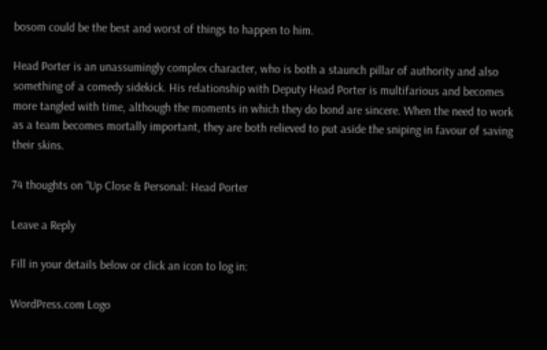bosom could be the best and worst of things to happen to him.

Head Porter is an unassumingly complex character, who is both a staunch pillar of authority and also something of a comedy sidekick. His relationship with Deputy Head Porter is multifarious and becomes more tangled with time, although the moments in which they do bond are sincere. When the need to work as a team becomes mortally important, they are both relieved to put aside the sniping in favour of saving their skins.

74 thoughts on “Up Close & Personal: Head Porter

Leave a Reply

Fill in your details below or click an icon to log in:

WordPress.com Logo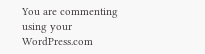You are commenting using your WordPress.com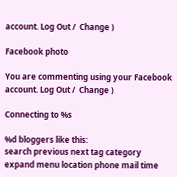account. Log Out /  Change )

Facebook photo

You are commenting using your Facebook account. Log Out /  Change )

Connecting to %s

%d bloggers like this:
search previous next tag category expand menu location phone mail time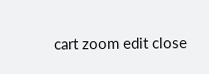cart zoom edit close